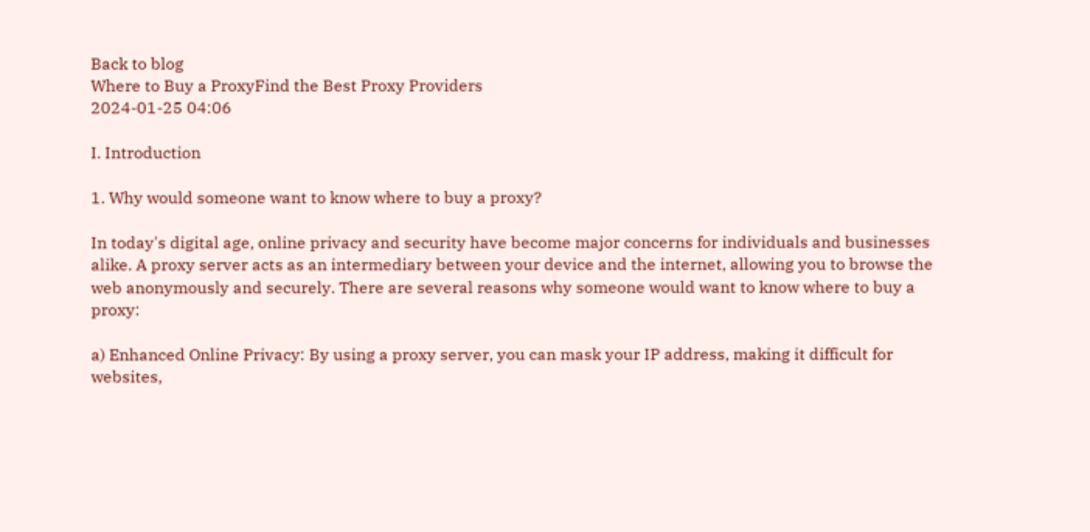Back to blog
Where to Buy a ProxyFind the Best Proxy Providers
2024-01-25 04:06

I. Introduction

1. Why would someone want to know where to buy a proxy?

In today's digital age, online privacy and security have become major concerns for individuals and businesses alike. A proxy server acts as an intermediary between your device and the internet, allowing you to browse the web anonymously and securely. There are several reasons why someone would want to know where to buy a proxy:

a) Enhanced Online Privacy: By using a proxy server, you can mask your IP address, making it difficult for websites,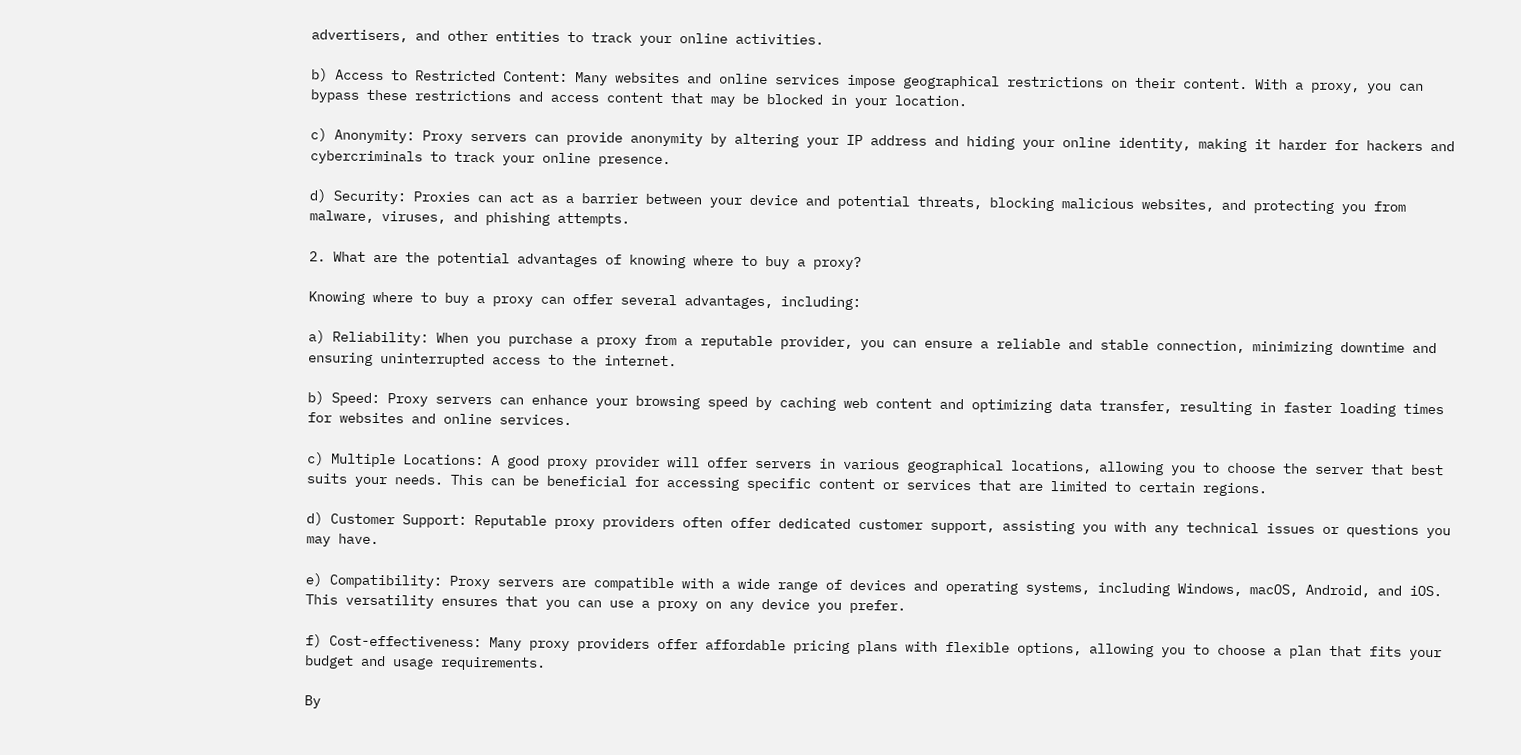advertisers, and other entities to track your online activities.

b) Access to Restricted Content: Many websites and online services impose geographical restrictions on their content. With a proxy, you can bypass these restrictions and access content that may be blocked in your location.

c) Anonymity: Proxy servers can provide anonymity by altering your IP address and hiding your online identity, making it harder for hackers and cybercriminals to track your online presence.

d) Security: Proxies can act as a barrier between your device and potential threats, blocking malicious websites, and protecting you from malware, viruses, and phishing attempts.

2. What are the potential advantages of knowing where to buy a proxy?

Knowing where to buy a proxy can offer several advantages, including:

a) Reliability: When you purchase a proxy from a reputable provider, you can ensure a reliable and stable connection, minimizing downtime and ensuring uninterrupted access to the internet.

b) Speed: Proxy servers can enhance your browsing speed by caching web content and optimizing data transfer, resulting in faster loading times for websites and online services.

c) Multiple Locations: A good proxy provider will offer servers in various geographical locations, allowing you to choose the server that best suits your needs. This can be beneficial for accessing specific content or services that are limited to certain regions.

d) Customer Support: Reputable proxy providers often offer dedicated customer support, assisting you with any technical issues or questions you may have.

e) Compatibility: Proxy servers are compatible with a wide range of devices and operating systems, including Windows, macOS, Android, and iOS. This versatility ensures that you can use a proxy on any device you prefer.

f) Cost-effectiveness: Many proxy providers offer affordable pricing plans with flexible options, allowing you to choose a plan that fits your budget and usage requirements.

By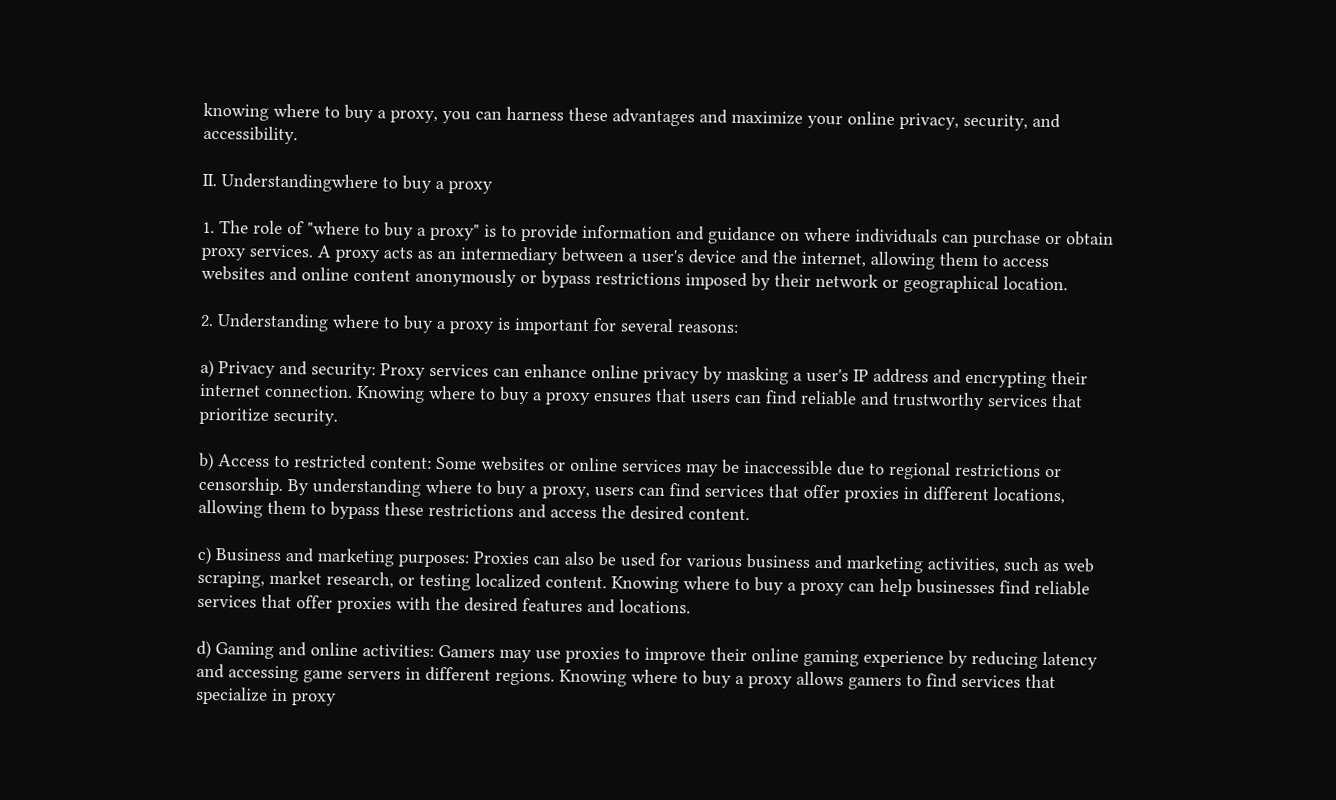knowing where to buy a proxy, you can harness these advantages and maximize your online privacy, security, and accessibility.

II. Understandingwhere to buy a proxy

1. The role of "where to buy a proxy" is to provide information and guidance on where individuals can purchase or obtain proxy services. A proxy acts as an intermediary between a user's device and the internet, allowing them to access websites and online content anonymously or bypass restrictions imposed by their network or geographical location.

2. Understanding where to buy a proxy is important for several reasons:

a) Privacy and security: Proxy services can enhance online privacy by masking a user's IP address and encrypting their internet connection. Knowing where to buy a proxy ensures that users can find reliable and trustworthy services that prioritize security.

b) Access to restricted content: Some websites or online services may be inaccessible due to regional restrictions or censorship. By understanding where to buy a proxy, users can find services that offer proxies in different locations, allowing them to bypass these restrictions and access the desired content.

c) Business and marketing purposes: Proxies can also be used for various business and marketing activities, such as web scraping, market research, or testing localized content. Knowing where to buy a proxy can help businesses find reliable services that offer proxies with the desired features and locations.

d) Gaming and online activities: Gamers may use proxies to improve their online gaming experience by reducing latency and accessing game servers in different regions. Knowing where to buy a proxy allows gamers to find services that specialize in proxy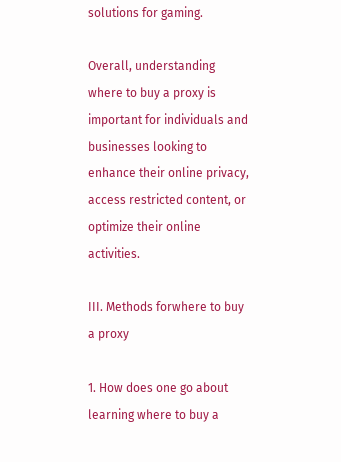solutions for gaming.

Overall, understanding where to buy a proxy is important for individuals and businesses looking to enhance their online privacy, access restricted content, or optimize their online activities.

III. Methods forwhere to buy a proxy

1. How does one go about learning where to buy a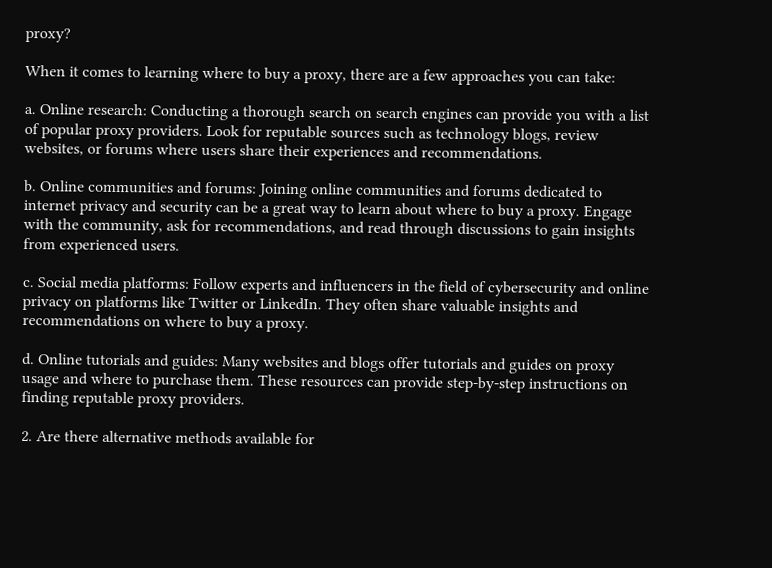proxy?

When it comes to learning where to buy a proxy, there are a few approaches you can take:

a. Online research: Conducting a thorough search on search engines can provide you with a list of popular proxy providers. Look for reputable sources such as technology blogs, review websites, or forums where users share their experiences and recommendations.

b. Online communities and forums: Joining online communities and forums dedicated to internet privacy and security can be a great way to learn about where to buy a proxy. Engage with the community, ask for recommendations, and read through discussions to gain insights from experienced users.

c. Social media platforms: Follow experts and influencers in the field of cybersecurity and online privacy on platforms like Twitter or LinkedIn. They often share valuable insights and recommendations on where to buy a proxy.

d. Online tutorials and guides: Many websites and blogs offer tutorials and guides on proxy usage and where to purchase them. These resources can provide step-by-step instructions on finding reputable proxy providers.

2. Are there alternative methods available for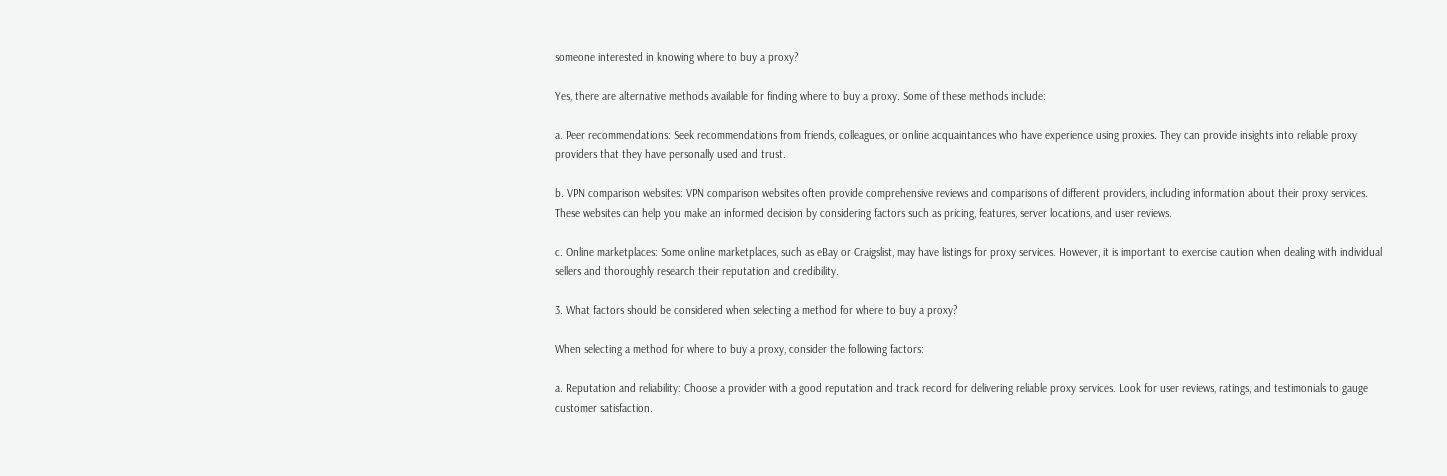someone interested in knowing where to buy a proxy?

Yes, there are alternative methods available for finding where to buy a proxy. Some of these methods include:

a. Peer recommendations: Seek recommendations from friends, colleagues, or online acquaintances who have experience using proxies. They can provide insights into reliable proxy providers that they have personally used and trust.

b. VPN comparison websites: VPN comparison websites often provide comprehensive reviews and comparisons of different providers, including information about their proxy services. These websites can help you make an informed decision by considering factors such as pricing, features, server locations, and user reviews.

c. Online marketplaces: Some online marketplaces, such as eBay or Craigslist, may have listings for proxy services. However, it is important to exercise caution when dealing with individual sellers and thoroughly research their reputation and credibility.

3. What factors should be considered when selecting a method for where to buy a proxy?

When selecting a method for where to buy a proxy, consider the following factors:

a. Reputation and reliability: Choose a provider with a good reputation and track record for delivering reliable proxy services. Look for user reviews, ratings, and testimonials to gauge customer satisfaction.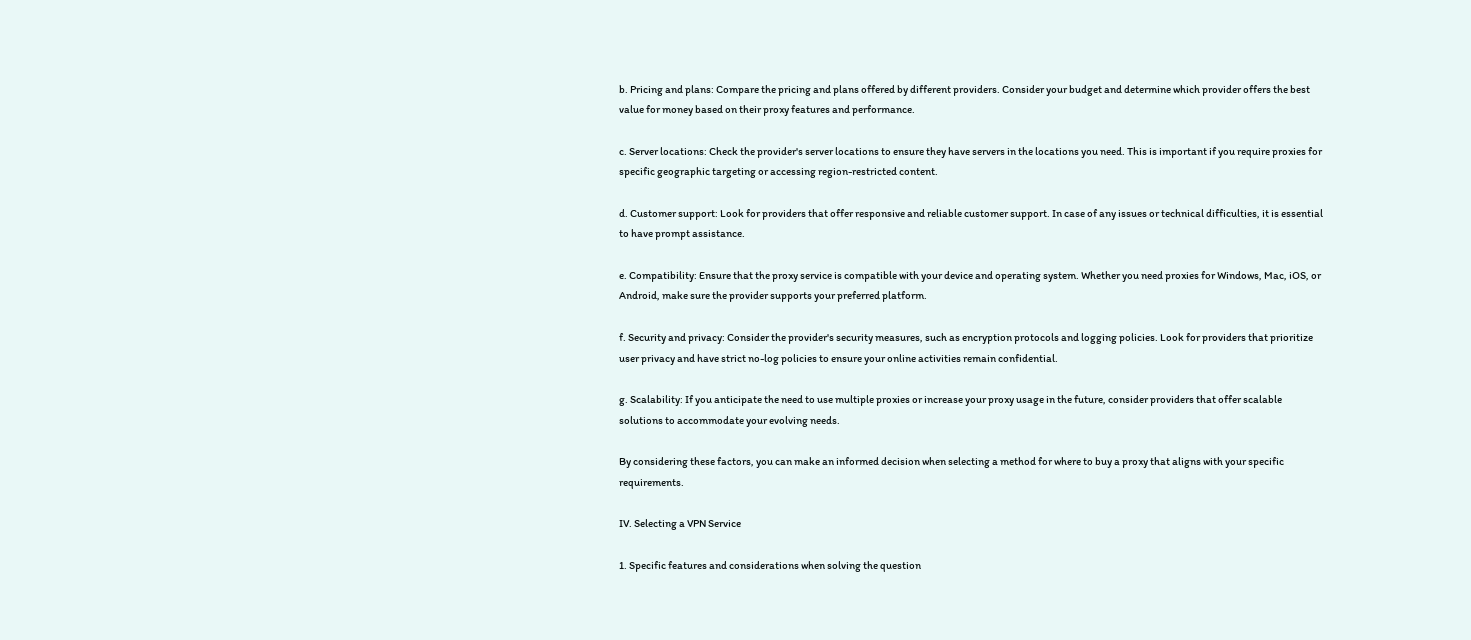b. Pricing and plans: Compare the pricing and plans offered by different providers. Consider your budget and determine which provider offers the best value for money based on their proxy features and performance.

c. Server locations: Check the provider's server locations to ensure they have servers in the locations you need. This is important if you require proxies for specific geographic targeting or accessing region-restricted content.

d. Customer support: Look for providers that offer responsive and reliable customer support. In case of any issues or technical difficulties, it is essential to have prompt assistance.

e. Compatibility: Ensure that the proxy service is compatible with your device and operating system. Whether you need proxies for Windows, Mac, iOS, or Android, make sure the provider supports your preferred platform.

f. Security and privacy: Consider the provider's security measures, such as encryption protocols and logging policies. Look for providers that prioritize user privacy and have strict no-log policies to ensure your online activities remain confidential.

g. Scalability: If you anticipate the need to use multiple proxies or increase your proxy usage in the future, consider providers that offer scalable solutions to accommodate your evolving needs.

By considering these factors, you can make an informed decision when selecting a method for where to buy a proxy that aligns with your specific requirements.

IV. Selecting a VPN Service

1. Specific features and considerations when solving the question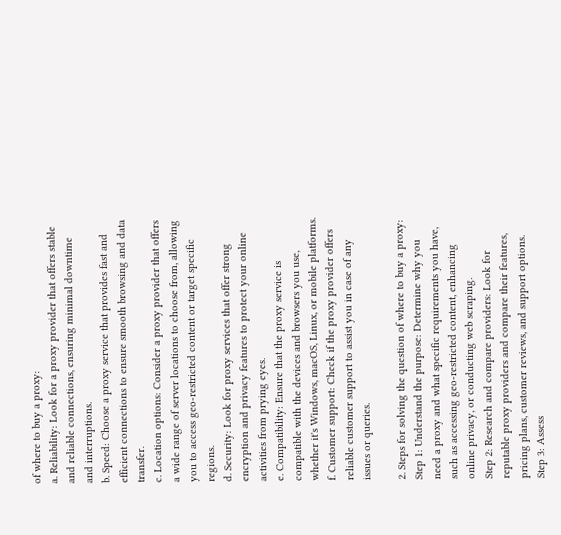of where to buy a proxy:
a. Reliability: Look for a proxy provider that offers stable and reliable connections, ensuring minimal downtime and interruptions.
b. Speed: Choose a proxy service that provides fast and efficient connections to ensure smooth browsing and data transfer.
c. Location options: Consider a proxy provider that offers a wide range of server locations to choose from, allowing you to access geo-restricted content or target specific regions.
d. Security: Look for proxy services that offer strong encryption and privacy features to protect your online activities from prying eyes.
e. Compatibility: Ensure that the proxy service is compatible with the devices and browsers you use, whether it's Windows, macOS, Linux, or mobile platforms.
f. Customer support: Check if the proxy provider offers reliable customer support to assist you in case of any issues or queries.

2. Steps for solving the question of where to buy a proxy:
Step 1: Understand the purpose: Determine why you need a proxy and what specific requirements you have, such as accessing geo-restricted content, enhancing online privacy, or conducting web scraping.
Step 2: Research and compare providers: Look for reputable proxy providers and compare their features, pricing plans, customer reviews, and support options.
Step 3: Assess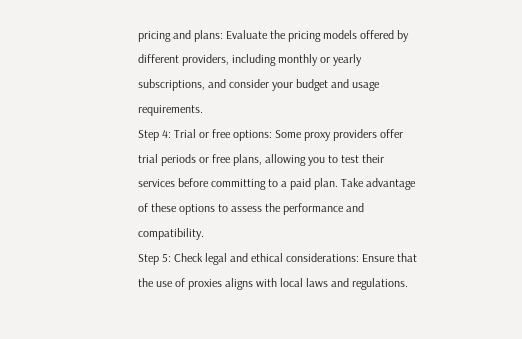pricing and plans: Evaluate the pricing models offered by different providers, including monthly or yearly subscriptions, and consider your budget and usage requirements.
Step 4: Trial or free options: Some proxy providers offer trial periods or free plans, allowing you to test their services before committing to a paid plan. Take advantage of these options to assess the performance and compatibility.
Step 5: Check legal and ethical considerations: Ensure that the use of proxies aligns with local laws and regulations.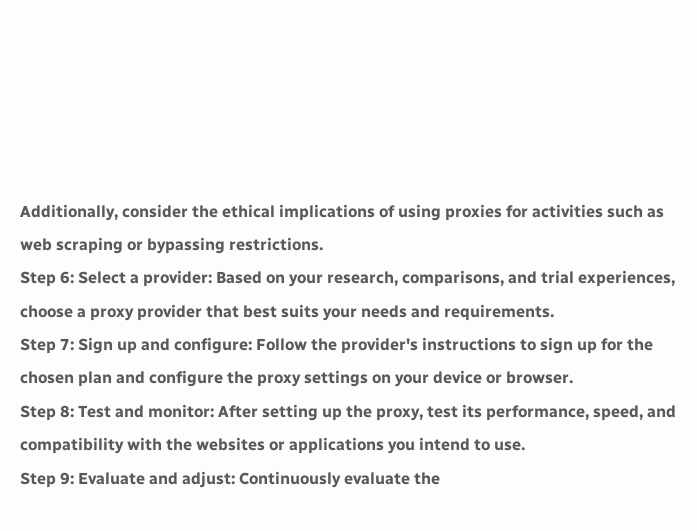Additionally, consider the ethical implications of using proxies for activities such as web scraping or bypassing restrictions.
Step 6: Select a provider: Based on your research, comparisons, and trial experiences, choose a proxy provider that best suits your needs and requirements.
Step 7: Sign up and configure: Follow the provider's instructions to sign up for the chosen plan and configure the proxy settings on your device or browser.
Step 8: Test and monitor: After setting up the proxy, test its performance, speed, and compatibility with the websites or applications you intend to use.
Step 9: Evaluate and adjust: Continuously evaluate the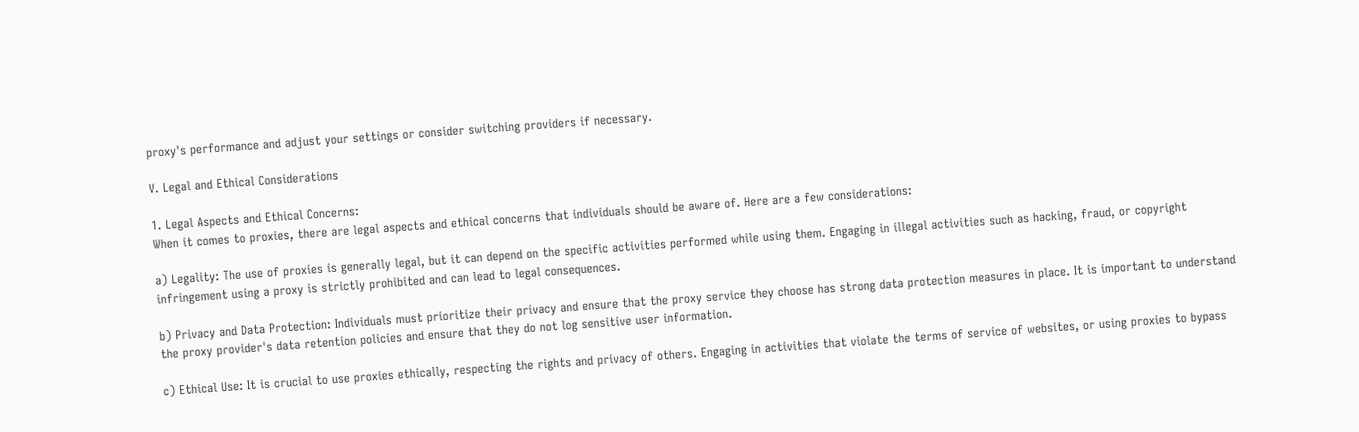proxy's performance and adjust your settings or consider switching providers if necessary.

V. Legal and Ethical Considerations

1. Legal Aspects and Ethical Concerns:
When it comes to proxies, there are legal aspects and ethical concerns that individuals should be aware of. Here are a few considerations:

a) Legality: The use of proxies is generally legal, but it can depend on the specific activities performed while using them. Engaging in illegal activities such as hacking, fraud, or copyright infringement using a proxy is strictly prohibited and can lead to legal consequences.

b) Privacy and Data Protection: Individuals must prioritize their privacy and ensure that the proxy service they choose has strong data protection measures in place. It is important to understand the proxy provider's data retention policies and ensure that they do not log sensitive user information.

c) Ethical Use: It is crucial to use proxies ethically, respecting the rights and privacy of others. Engaging in activities that violate the terms of service of websites, or using proxies to bypass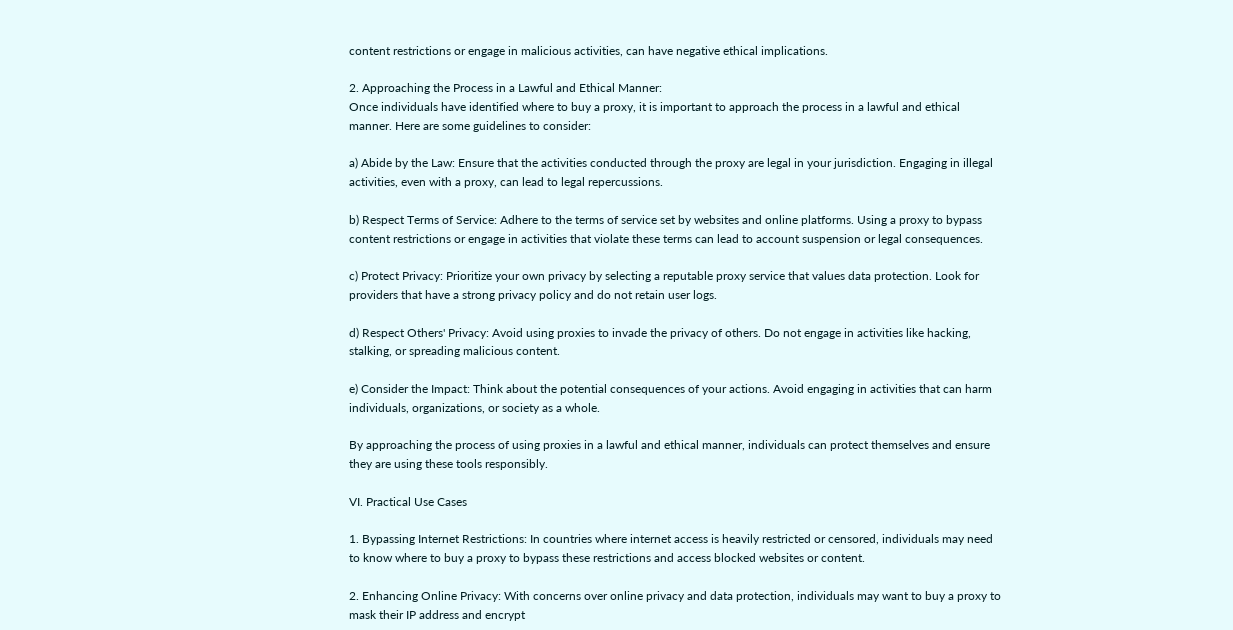content restrictions or engage in malicious activities, can have negative ethical implications.

2. Approaching the Process in a Lawful and Ethical Manner:
Once individuals have identified where to buy a proxy, it is important to approach the process in a lawful and ethical manner. Here are some guidelines to consider:

a) Abide by the Law: Ensure that the activities conducted through the proxy are legal in your jurisdiction. Engaging in illegal activities, even with a proxy, can lead to legal repercussions.

b) Respect Terms of Service: Adhere to the terms of service set by websites and online platforms. Using a proxy to bypass content restrictions or engage in activities that violate these terms can lead to account suspension or legal consequences.

c) Protect Privacy: Prioritize your own privacy by selecting a reputable proxy service that values data protection. Look for providers that have a strong privacy policy and do not retain user logs.

d) Respect Others' Privacy: Avoid using proxies to invade the privacy of others. Do not engage in activities like hacking, stalking, or spreading malicious content.

e) Consider the Impact: Think about the potential consequences of your actions. Avoid engaging in activities that can harm individuals, organizations, or society as a whole.

By approaching the process of using proxies in a lawful and ethical manner, individuals can protect themselves and ensure they are using these tools responsibly.

VI. Practical Use Cases

1. Bypassing Internet Restrictions: In countries where internet access is heavily restricted or censored, individuals may need to know where to buy a proxy to bypass these restrictions and access blocked websites or content.

2. Enhancing Online Privacy: With concerns over online privacy and data protection, individuals may want to buy a proxy to mask their IP address and encrypt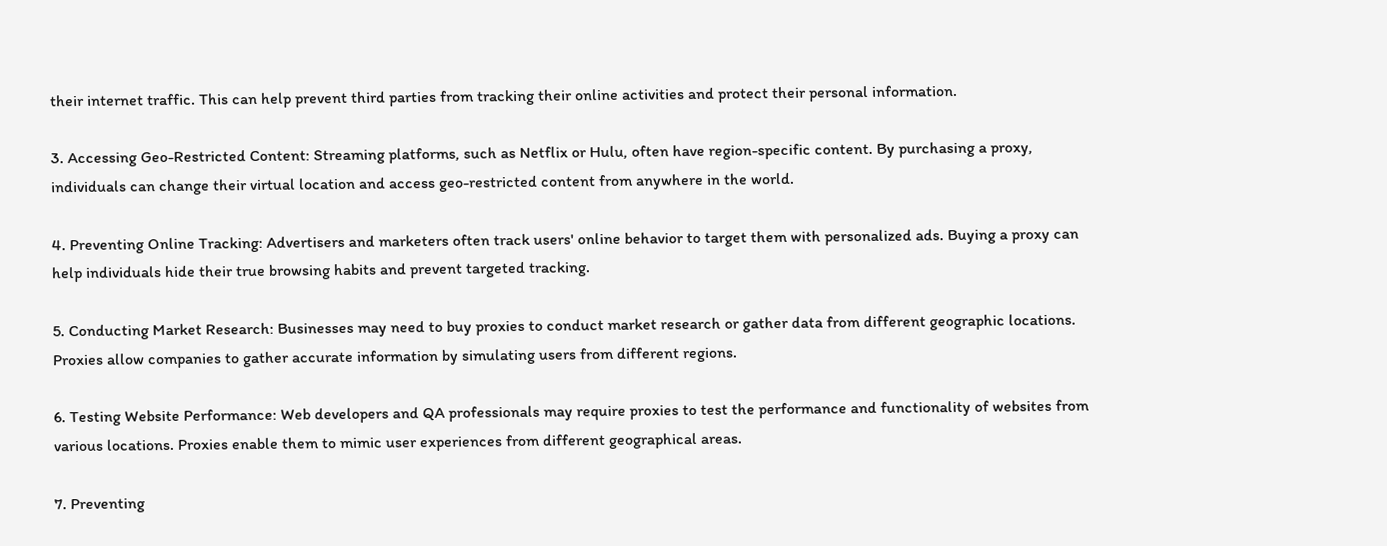their internet traffic. This can help prevent third parties from tracking their online activities and protect their personal information.

3. Accessing Geo-Restricted Content: Streaming platforms, such as Netflix or Hulu, often have region-specific content. By purchasing a proxy, individuals can change their virtual location and access geo-restricted content from anywhere in the world.

4. Preventing Online Tracking: Advertisers and marketers often track users' online behavior to target them with personalized ads. Buying a proxy can help individuals hide their true browsing habits and prevent targeted tracking.

5. Conducting Market Research: Businesses may need to buy proxies to conduct market research or gather data from different geographic locations. Proxies allow companies to gather accurate information by simulating users from different regions.

6. Testing Website Performance: Web developers and QA professionals may require proxies to test the performance and functionality of websites from various locations. Proxies enable them to mimic user experiences from different geographical areas.

7. Preventing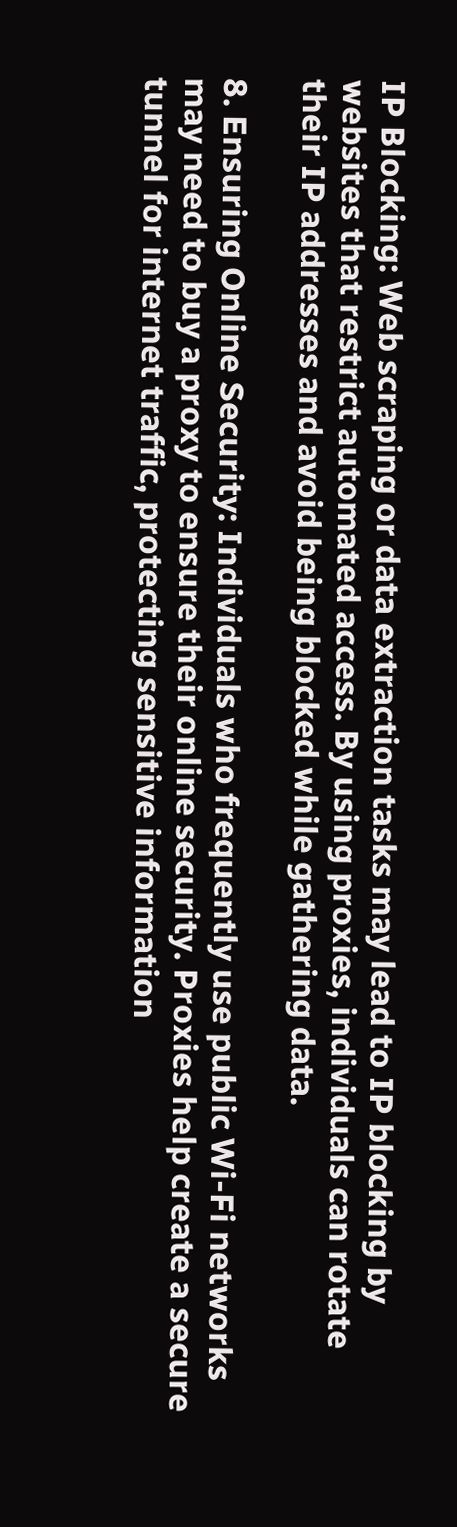IP Blocking: Web scraping or data extraction tasks may lead to IP blocking by websites that restrict automated access. By using proxies, individuals can rotate their IP addresses and avoid being blocked while gathering data.

8. Ensuring Online Security: Individuals who frequently use public Wi-Fi networks may need to buy a proxy to ensure their online security. Proxies help create a secure tunnel for internet traffic, protecting sensitive information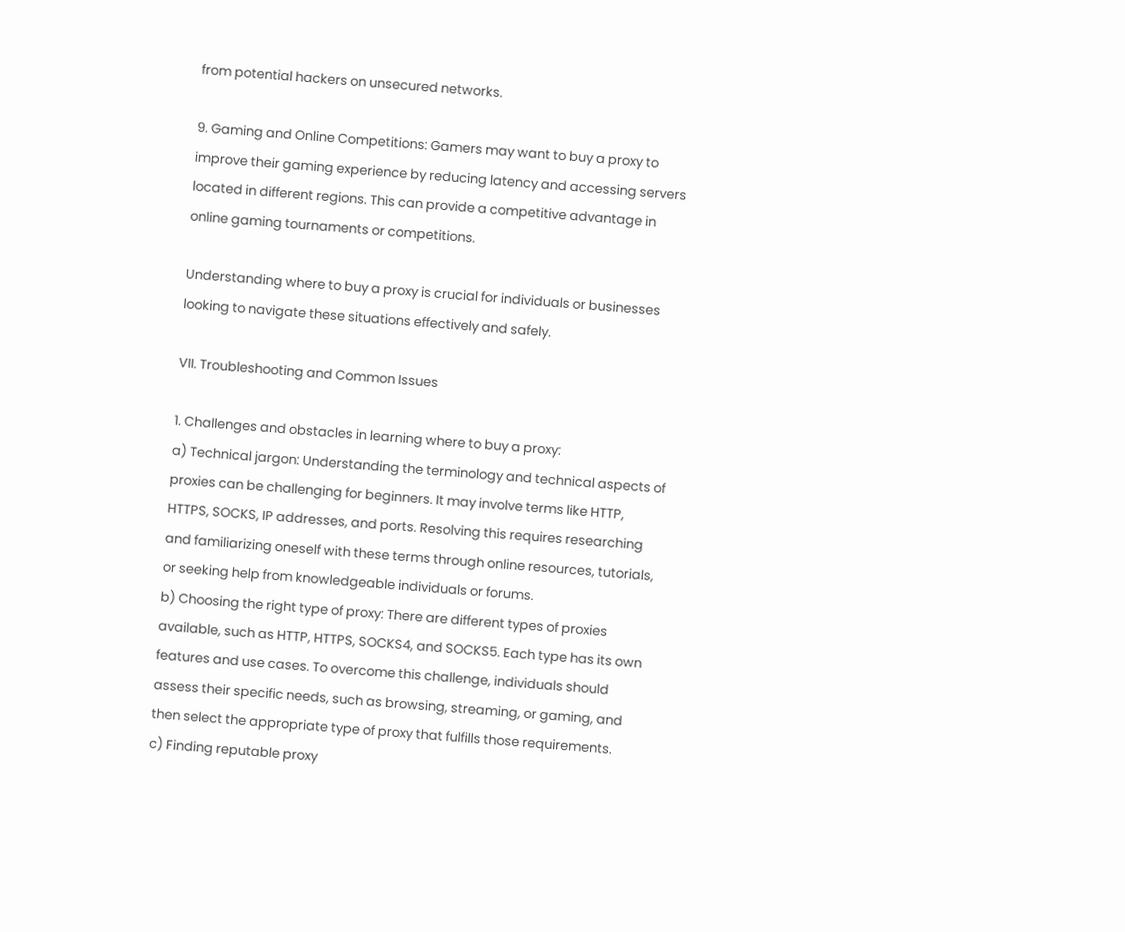from potential hackers on unsecured networks.

9. Gaming and Online Competitions: Gamers may want to buy a proxy to improve their gaming experience by reducing latency and accessing servers located in different regions. This can provide a competitive advantage in online gaming tournaments or competitions.

Understanding where to buy a proxy is crucial for individuals or businesses looking to navigate these situations effectively and safely.

VII. Troubleshooting and Common Issues

1. Challenges and obstacles in learning where to buy a proxy:
a) Technical jargon: Understanding the terminology and technical aspects of proxies can be challenging for beginners. It may involve terms like HTTP, HTTPS, SOCKS, IP addresses, and ports. Resolving this requires researching and familiarizing oneself with these terms through online resources, tutorials, or seeking help from knowledgeable individuals or forums.
b) Choosing the right type of proxy: There are different types of proxies available, such as HTTP, HTTPS, SOCKS4, and SOCKS5. Each type has its own features and use cases. To overcome this challenge, individuals should assess their specific needs, such as browsing, streaming, or gaming, and then select the appropriate type of proxy that fulfills those requirements.
c) Finding reputable proxy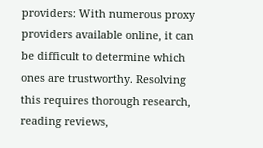providers: With numerous proxy providers available online, it can be difficult to determine which ones are trustworthy. Resolving this requires thorough research, reading reviews,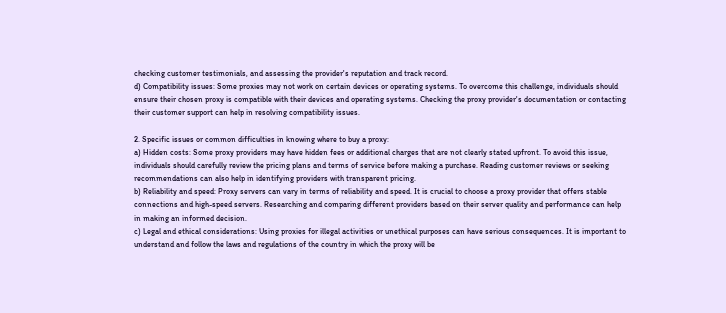checking customer testimonials, and assessing the provider's reputation and track record.
d) Compatibility issues: Some proxies may not work on certain devices or operating systems. To overcome this challenge, individuals should ensure their chosen proxy is compatible with their devices and operating systems. Checking the proxy provider's documentation or contacting their customer support can help in resolving compatibility issues.

2. Specific issues or common difficulties in knowing where to buy a proxy:
a) Hidden costs: Some proxy providers may have hidden fees or additional charges that are not clearly stated upfront. To avoid this issue, individuals should carefully review the pricing plans and terms of service before making a purchase. Reading customer reviews or seeking recommendations can also help in identifying providers with transparent pricing.
b) Reliability and speed: Proxy servers can vary in terms of reliability and speed. It is crucial to choose a proxy provider that offers stable connections and high-speed servers. Researching and comparing different providers based on their server quality and performance can help in making an informed decision.
c) Legal and ethical considerations: Using proxies for illegal activities or unethical purposes can have serious consequences. It is important to understand and follow the laws and regulations of the country in which the proxy will be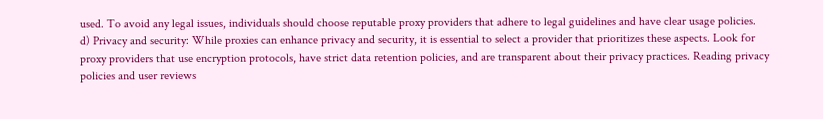used. To avoid any legal issues, individuals should choose reputable proxy providers that adhere to legal guidelines and have clear usage policies.
d) Privacy and security: While proxies can enhance privacy and security, it is essential to select a provider that prioritizes these aspects. Look for proxy providers that use encryption protocols, have strict data retention policies, and are transparent about their privacy practices. Reading privacy policies and user reviews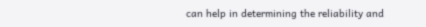can help in determining the reliability and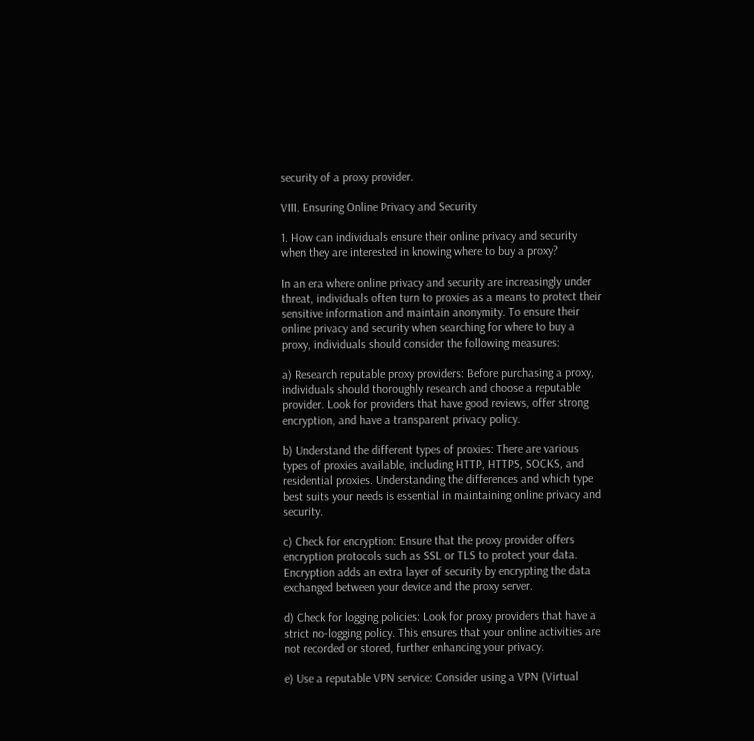security of a proxy provider.

VIII. Ensuring Online Privacy and Security

1. How can individuals ensure their online privacy and security when they are interested in knowing where to buy a proxy?

In an era where online privacy and security are increasingly under threat, individuals often turn to proxies as a means to protect their sensitive information and maintain anonymity. To ensure their online privacy and security when searching for where to buy a proxy, individuals should consider the following measures:

a) Research reputable proxy providers: Before purchasing a proxy, individuals should thoroughly research and choose a reputable provider. Look for providers that have good reviews, offer strong encryption, and have a transparent privacy policy.

b) Understand the different types of proxies: There are various types of proxies available, including HTTP, HTTPS, SOCKS, and residential proxies. Understanding the differences and which type best suits your needs is essential in maintaining online privacy and security.

c) Check for encryption: Ensure that the proxy provider offers encryption protocols such as SSL or TLS to protect your data. Encryption adds an extra layer of security by encrypting the data exchanged between your device and the proxy server.

d) Check for logging policies: Look for proxy providers that have a strict no-logging policy. This ensures that your online activities are not recorded or stored, further enhancing your privacy.

e) Use a reputable VPN service: Consider using a VPN (Virtual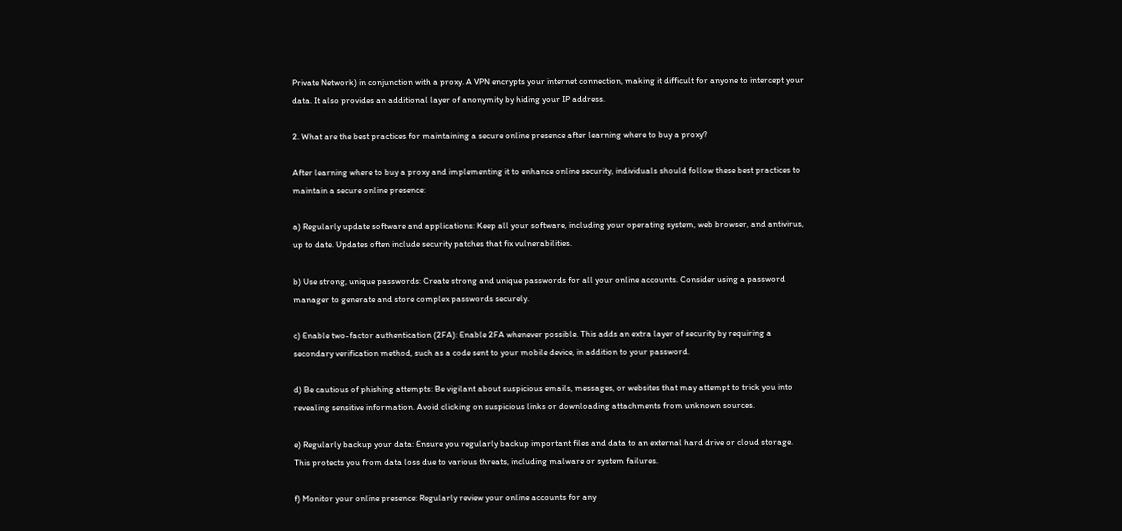Private Network) in conjunction with a proxy. A VPN encrypts your internet connection, making it difficult for anyone to intercept your data. It also provides an additional layer of anonymity by hiding your IP address.

2. What are the best practices for maintaining a secure online presence after learning where to buy a proxy?

After learning where to buy a proxy and implementing it to enhance online security, individuals should follow these best practices to maintain a secure online presence:

a) Regularly update software and applications: Keep all your software, including your operating system, web browser, and antivirus, up to date. Updates often include security patches that fix vulnerabilities.

b) Use strong, unique passwords: Create strong and unique passwords for all your online accounts. Consider using a password manager to generate and store complex passwords securely.

c) Enable two-factor authentication (2FA): Enable 2FA whenever possible. This adds an extra layer of security by requiring a secondary verification method, such as a code sent to your mobile device, in addition to your password.

d) Be cautious of phishing attempts: Be vigilant about suspicious emails, messages, or websites that may attempt to trick you into revealing sensitive information. Avoid clicking on suspicious links or downloading attachments from unknown sources.

e) Regularly backup your data: Ensure you regularly backup important files and data to an external hard drive or cloud storage. This protects you from data loss due to various threats, including malware or system failures.

f) Monitor your online presence: Regularly review your online accounts for any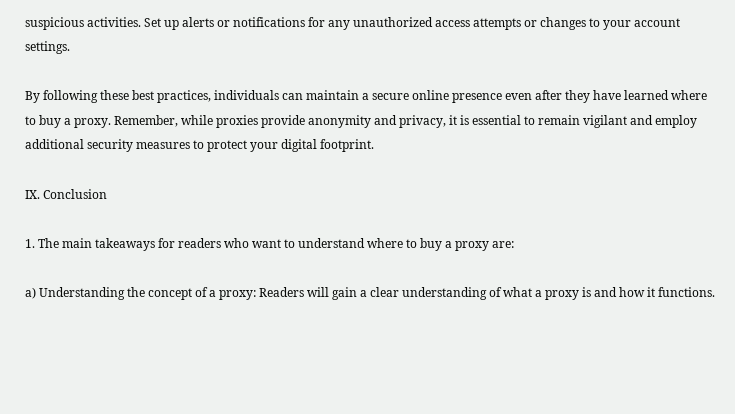suspicious activities. Set up alerts or notifications for any unauthorized access attempts or changes to your account settings.

By following these best practices, individuals can maintain a secure online presence even after they have learned where to buy a proxy. Remember, while proxies provide anonymity and privacy, it is essential to remain vigilant and employ additional security measures to protect your digital footprint.

IX. Conclusion

1. The main takeaways for readers who want to understand where to buy a proxy are:

a) Understanding the concept of a proxy: Readers will gain a clear understanding of what a proxy is and how it functions.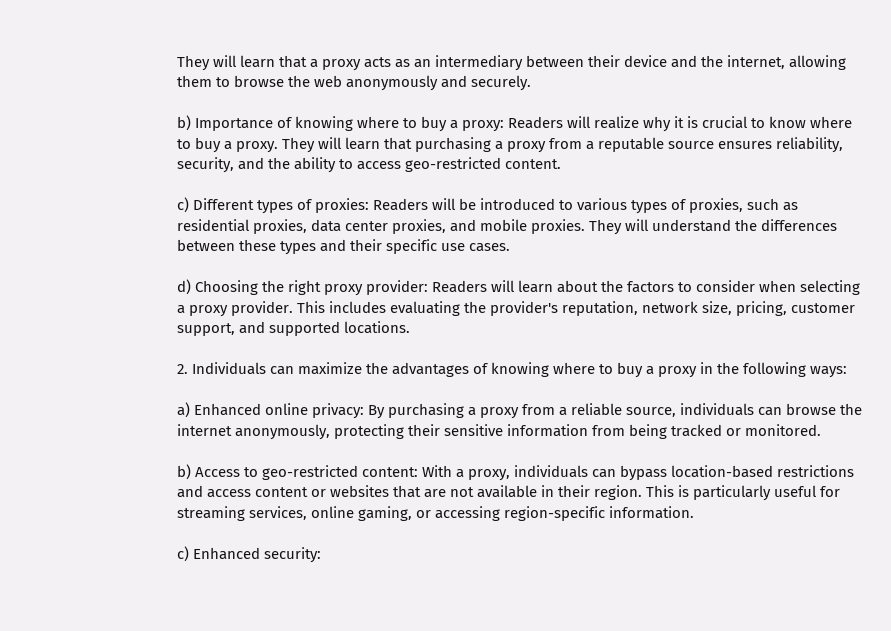They will learn that a proxy acts as an intermediary between their device and the internet, allowing them to browse the web anonymously and securely.

b) Importance of knowing where to buy a proxy: Readers will realize why it is crucial to know where to buy a proxy. They will learn that purchasing a proxy from a reputable source ensures reliability, security, and the ability to access geo-restricted content.

c) Different types of proxies: Readers will be introduced to various types of proxies, such as residential proxies, data center proxies, and mobile proxies. They will understand the differences between these types and their specific use cases.

d) Choosing the right proxy provider: Readers will learn about the factors to consider when selecting a proxy provider. This includes evaluating the provider's reputation, network size, pricing, customer support, and supported locations.

2. Individuals can maximize the advantages of knowing where to buy a proxy in the following ways:

a) Enhanced online privacy: By purchasing a proxy from a reliable source, individuals can browse the internet anonymously, protecting their sensitive information from being tracked or monitored.

b) Access to geo-restricted content: With a proxy, individuals can bypass location-based restrictions and access content or websites that are not available in their region. This is particularly useful for streaming services, online gaming, or accessing region-specific information.

c) Enhanced security: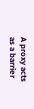A proxy acts as a barrier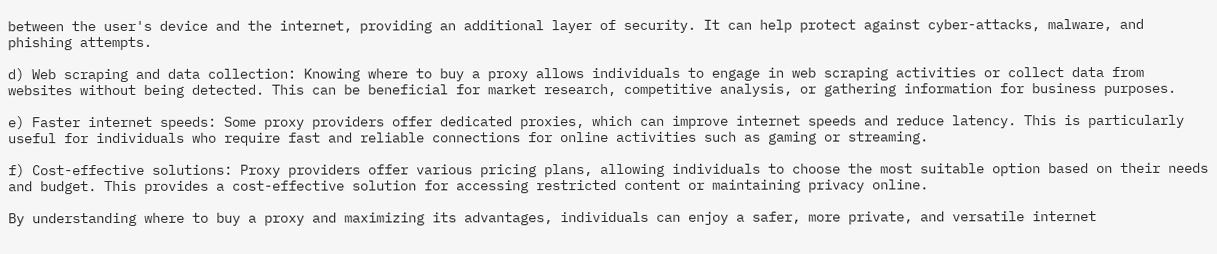between the user's device and the internet, providing an additional layer of security. It can help protect against cyber-attacks, malware, and phishing attempts.

d) Web scraping and data collection: Knowing where to buy a proxy allows individuals to engage in web scraping activities or collect data from websites without being detected. This can be beneficial for market research, competitive analysis, or gathering information for business purposes.

e) Faster internet speeds: Some proxy providers offer dedicated proxies, which can improve internet speeds and reduce latency. This is particularly useful for individuals who require fast and reliable connections for online activities such as gaming or streaming.

f) Cost-effective solutions: Proxy providers offer various pricing plans, allowing individuals to choose the most suitable option based on their needs and budget. This provides a cost-effective solution for accessing restricted content or maintaining privacy online.

By understanding where to buy a proxy and maximizing its advantages, individuals can enjoy a safer, more private, and versatile internet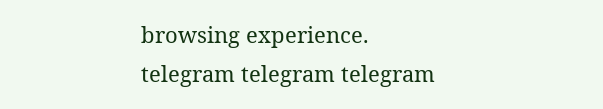browsing experience.
telegram telegram telegram